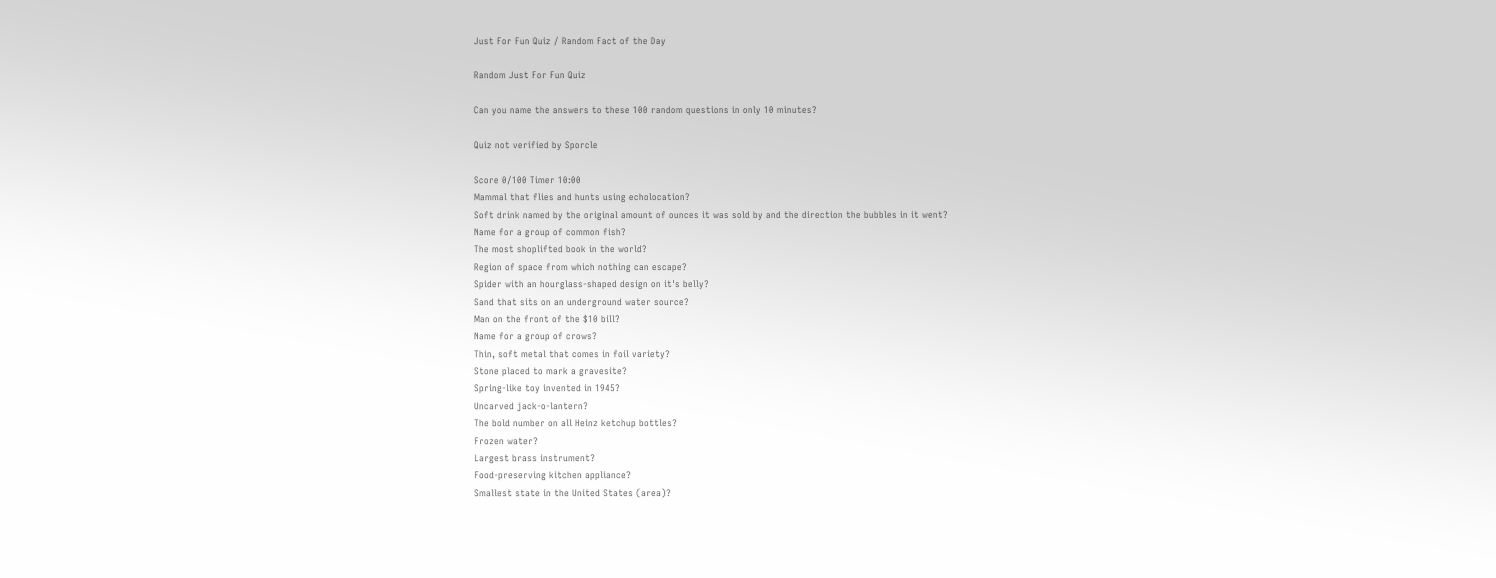Just For Fun Quiz / Random Fact of the Day

Random Just For Fun Quiz

Can you name the answers to these 100 random questions in only 10 minutes?

Quiz not verified by Sporcle

Score 0/100 Timer 10:00
Mammal that flies and hunts using echolocation?
Soft drink named by the original amount of ounces it was sold by and the direction the bubbles in it went?
Name for a group of common fish?
The most shoplifted book in the world?
Region of space from which nothing can escape?
Spider with an hourglass-shaped design on it's belly?
Sand that sits on an underground water source?
Man on the front of the $10 bill?
Name for a group of crows?
Thin, soft metal that comes in foil variety?
Stone placed to mark a gravesite?
Spring-like toy invented in 1945?
Uncarved jack-o-lantern?
The bold number on all Heinz ketchup bottles?
Frozen water?
Largest brass instrument?
Food-preserving kitchen appliance?
Smallest state in the United States (area)?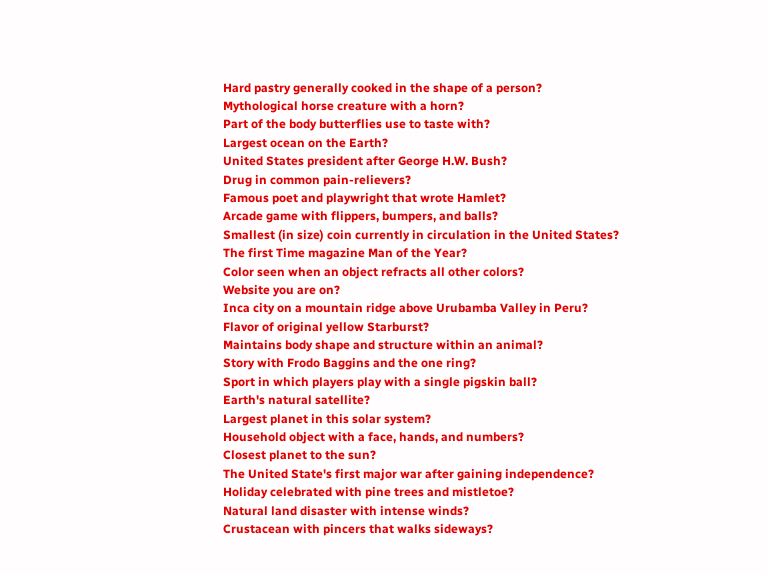Hard pastry generally cooked in the shape of a person?
Mythological horse creature with a horn?
Part of the body butterflies use to taste with?
Largest ocean on the Earth?
United States president after George H.W. Bush?
Drug in common pain-relievers?
Famous poet and playwright that wrote Hamlet?
Arcade game with flippers, bumpers, and balls?
Smallest (in size) coin currently in circulation in the United States?
The first Time magazine Man of the Year?
Color seen when an object refracts all other colors?
Website you are on?
Inca city on a mountain ridge above Urubamba Valley in Peru?
Flavor of original yellow Starburst?
Maintains body shape and structure within an animal?
Story with Frodo Baggins and the one ring?
Sport in which players play with a single pigskin ball?
Earth's natural satellite?
Largest planet in this solar system?
Household object with a face, hands, and numbers?
Closest planet to the sun?
The United State's first major war after gaining independence?
Holiday celebrated with pine trees and mistletoe?
Natural land disaster with intense winds?
Crustacean with pincers that walks sideways?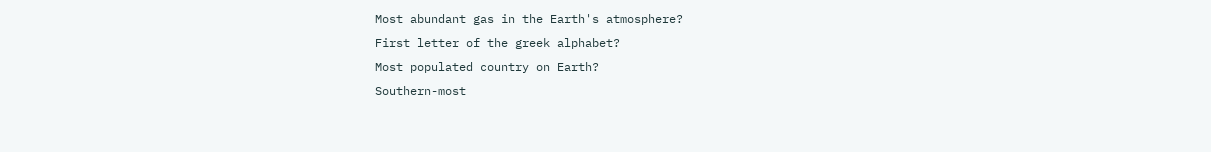Most abundant gas in the Earth's atmosphere?
First letter of the greek alphabet?
Most populated country on Earth?
Southern-most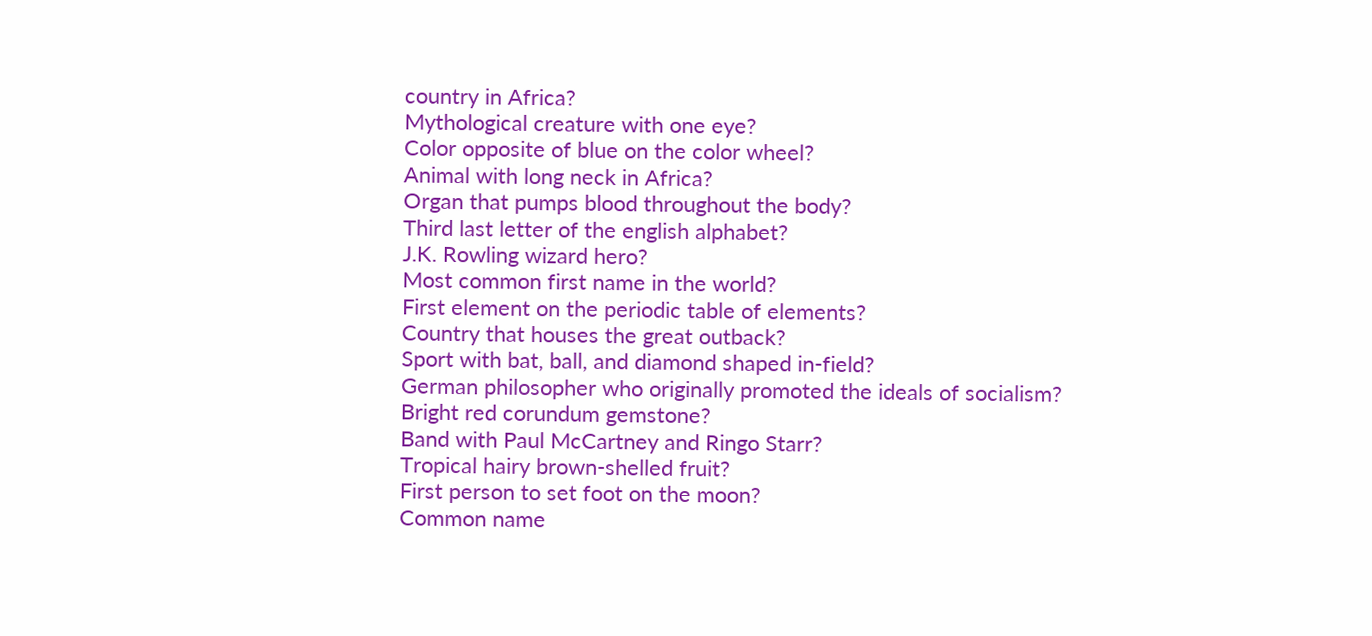country in Africa?
Mythological creature with one eye?
Color opposite of blue on the color wheel?
Animal with long neck in Africa?
Organ that pumps blood throughout the body?
Third last letter of the english alphabet?
J.K. Rowling wizard hero?
Most common first name in the world?
First element on the periodic table of elements?
Country that houses the great outback?
Sport with bat, ball, and diamond shaped in-field?
German philosopher who originally promoted the ideals of socialism?
Bright red corundum gemstone?
Band with Paul McCartney and Ringo Starr?
Tropical hairy brown-shelled fruit?
First person to set foot on the moon?
Common name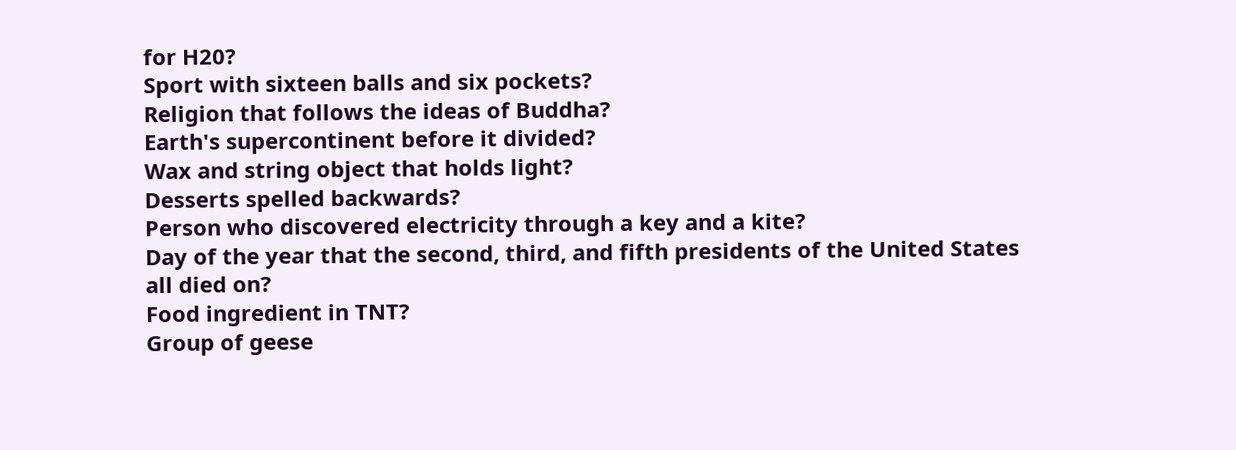for H20?
Sport with sixteen balls and six pockets?
Religion that follows the ideas of Buddha?
Earth's supercontinent before it divided?
Wax and string object that holds light?
Desserts spelled backwards?
Person who discovered electricity through a key and a kite?
Day of the year that the second, third, and fifth presidents of the United States all died on?
Food ingredient in TNT?
Group of geese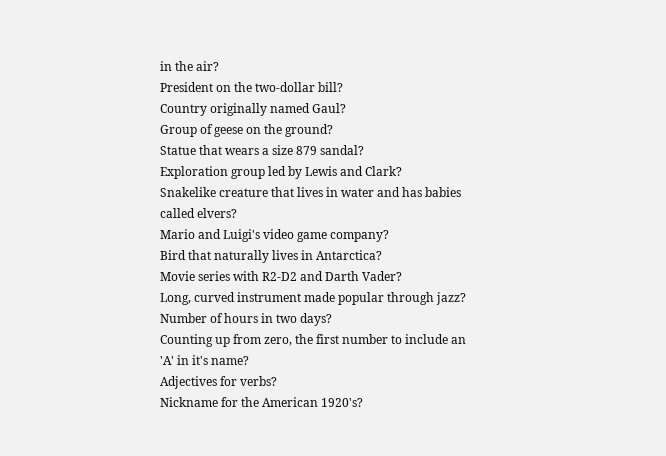in the air?
President on the two-dollar bill?
Country originally named Gaul?
Group of geese on the ground?
Statue that wears a size 879 sandal?
Exploration group led by Lewis and Clark?
Snakelike creature that lives in water and has babies called elvers?
Mario and Luigi's video game company?
Bird that naturally lives in Antarctica?
Movie series with R2-D2 and Darth Vader?
Long, curved instrument made popular through jazz?
Number of hours in two days?
Counting up from zero, the first number to include an 'A' in it's name?
Adjectives for verbs?
Nickname for the American 1920's?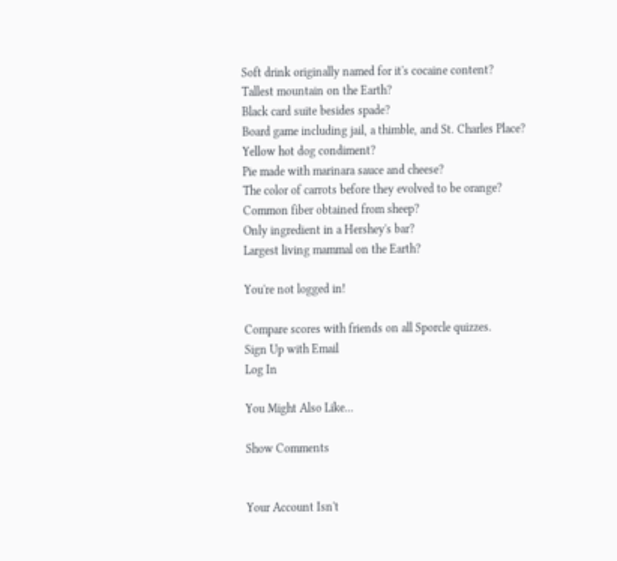Soft drink originally named for it's cocaine content?
Tallest mountain on the Earth?
Black card suite besides spade?
Board game including jail, a thimble, and St. Charles Place?
Yellow hot dog condiment?
Pie made with marinara sauce and cheese?
The color of carrots before they evolved to be orange?
Common fiber obtained from sheep?
Only ingredient in a Hershey's bar?
Largest living mammal on the Earth?

You're not logged in!

Compare scores with friends on all Sporcle quizzes.
Sign Up with Email
Log In

You Might Also Like...

Show Comments


Your Account Isn't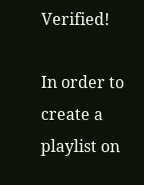Verified!

In order to create a playlist on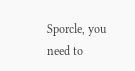Sporcle, you need to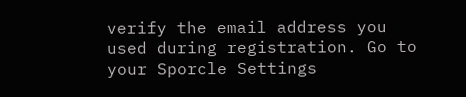verify the email address you used during registration. Go to your Sporcle Settings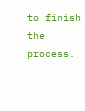to finish the process.